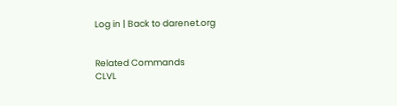Log in | Back to darenet.org


Related Commands
CLVL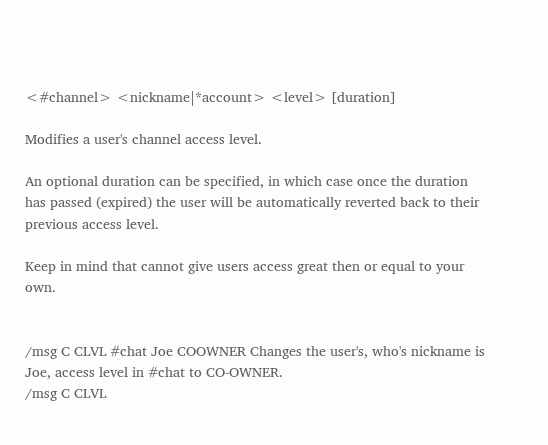<#channel> <nickname|*account> <level> [duration]

Modifies a user's channel access level.

An optional duration can be specified, in which case once the duration has passed (expired) the user will be automatically reverted back to their previous access level.

Keep in mind that cannot give users access great then or equal to your own.


/msg C CLVL #chat Joe COOWNER Changes the user's, who's nickname is Joe, access level in #chat to CO-OWNER.
/msg C CLVL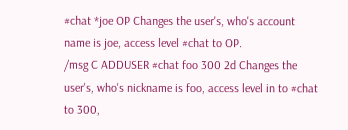#chat *joe OP Changes the user's, who's account name is joe, access level #chat to OP.
/msg C ADDUSER #chat foo 300 2d Changes the user's, who's nickname is foo, access level in to #chat to 300,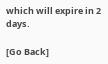which will expire in 2 days.

[Go Back]